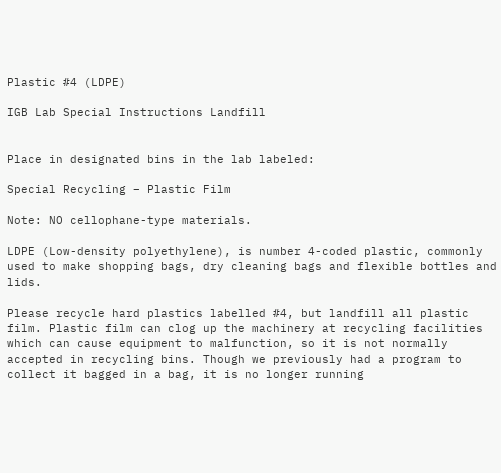Plastic #4 (LDPE)

IGB Lab Special Instructions Landfill


Place in designated bins in the lab labeled:

Special Recycling – Plastic Film

Note: NO cellophane-type materials.

LDPE (Low-density polyethylene), is number 4-coded plastic, commonly used to make shopping bags, dry cleaning bags and flexible bottles and lids.

Please recycle hard plastics labelled #4, but landfill all plastic film. Plastic film can clog up the machinery at recycling facilities which can cause equipment to malfunction, so it is not normally accepted in recycling bins. Though we previously had a program to collect it bagged in a bag, it is no longer running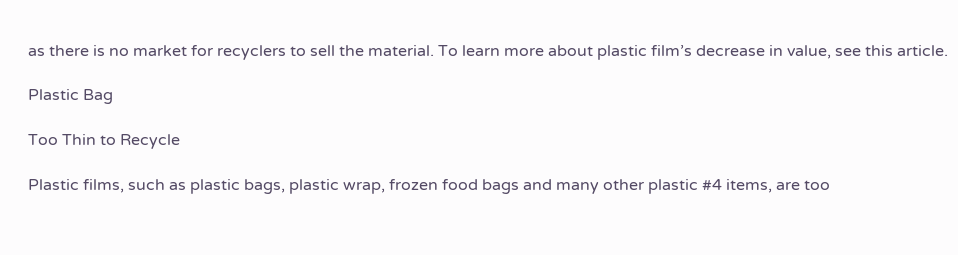as there is no market for recyclers to sell the material. To learn more about plastic film’s decrease in value, see this article.

Plastic Bag

Too Thin to Recycle

Plastic films, such as plastic bags, plastic wrap, frozen food bags and many other plastic #4 items, are too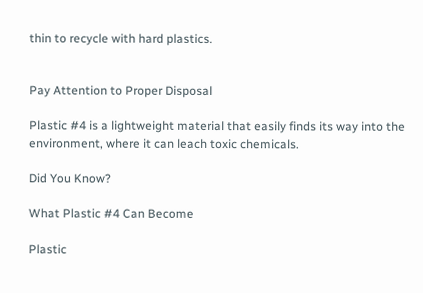thin to recycle with hard plastics.


Pay Attention to Proper Disposal

Plastic #4 is a lightweight material that easily finds its way into the environment, where it can leach toxic chemicals.

Did You Know?

What Plastic #4 Can Become

Plastic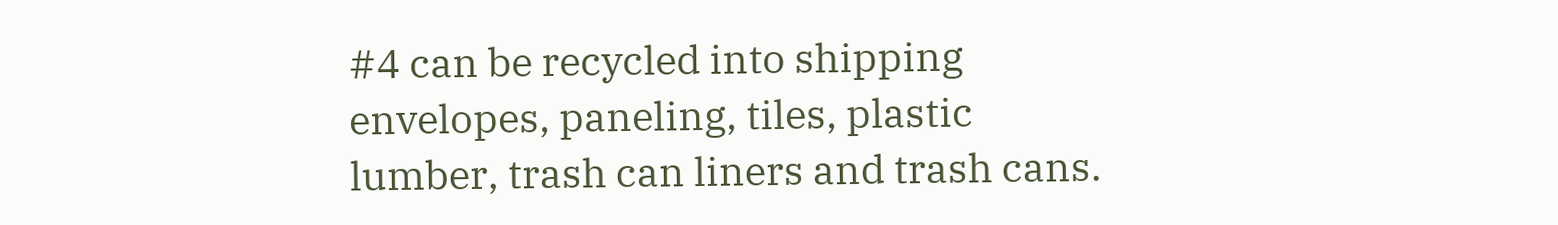#4 can be recycled into shipping envelopes, paneling, tiles, plastic lumber, trash can liners and trash cans.